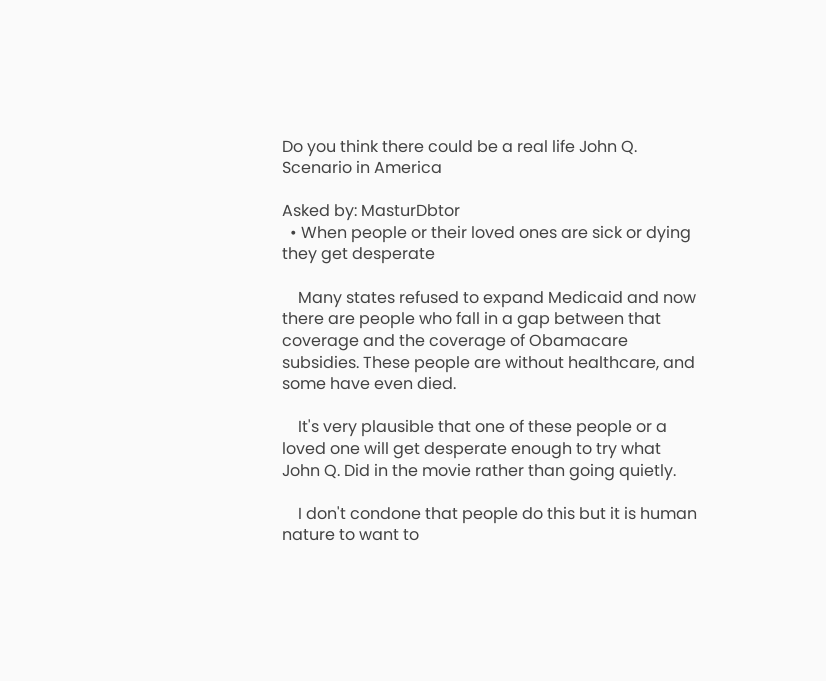Do you think there could be a real life John Q. Scenario in America

Asked by: MasturDbtor
  • When people or their loved ones are sick or dying they get desperate

    Many states refused to expand Medicaid and now there are people who fall in a gap between that coverage and the coverage of Obamacare subsidies. These people are without healthcare, and some have even died.

    It's very plausible that one of these people or a loved one will get desperate enough to try what John Q. Did in the movie rather than going quietly.

    I don't condone that people do this but it is human nature to want to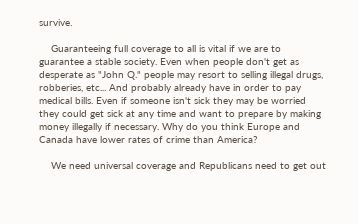survive.

    Guaranteeing full coverage to all is vital if we are to guarantee a stable society. Even when people don't get as desperate as "John Q." people may resort to selling illegal drugs, robberies, etc... And probably already have in order to pay medical bills. Even if someone isn't sick they may be worried they could get sick at any time and want to prepare by making money illegally if necessary. Why do you think Europe and Canada have lower rates of crime than America?

    We need universal coverage and Republicans need to get out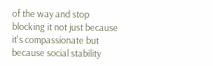of the way and stop blocking it not just because it's compassionate but because social stability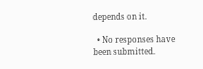depends on it.

  • No responses have been submitted.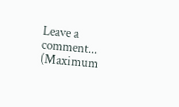Leave a comment...
(Maximum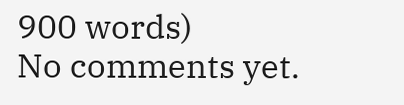900 words)
No comments yet.